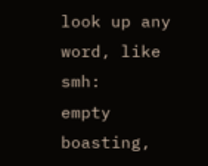look up any word, like smh:
empty boasting,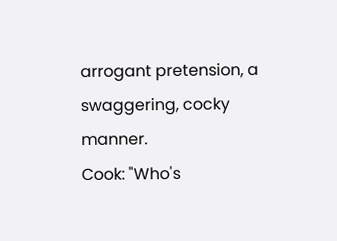arrogant pretension, a swaggering, cocky manner.
Cook: "Who's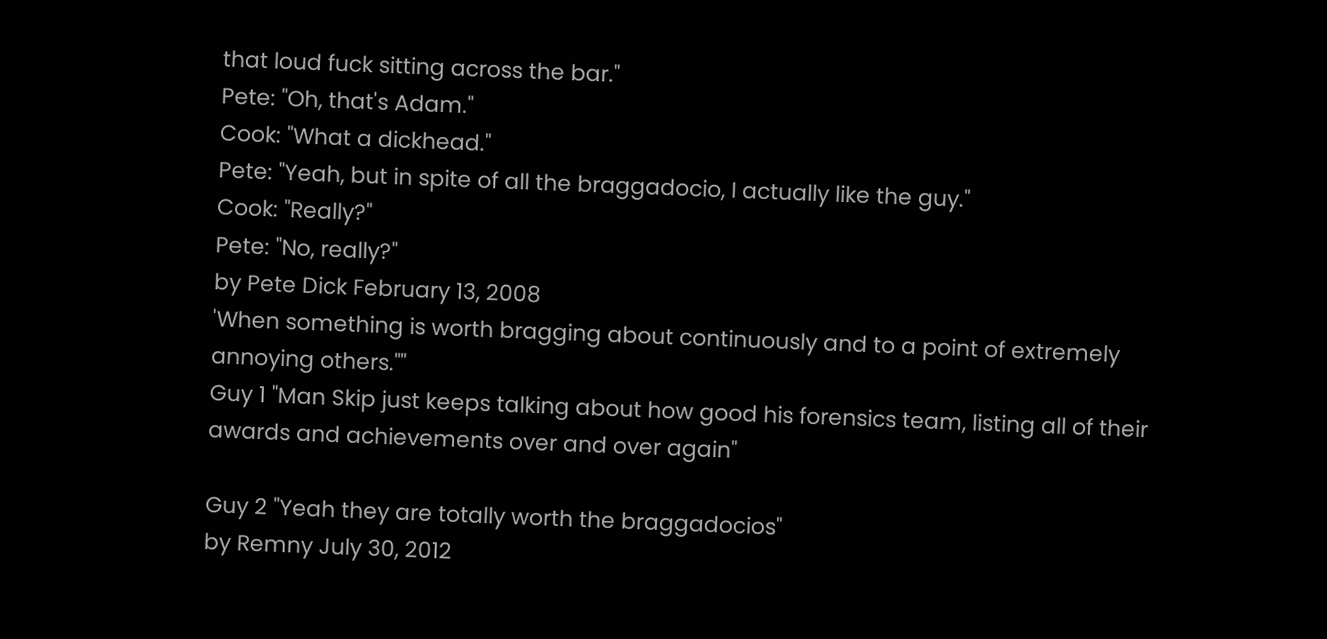that loud fuck sitting across the bar."
Pete: "Oh, that's Adam."
Cook: "What a dickhead."
Pete: "Yeah, but in spite of all the braggadocio, I actually like the guy."
Cook: "Really?"
Pete: "No, really?"
by Pete Dick February 13, 2008
'When something is worth bragging about continuously and to a point of extremely annoying others.""
Guy 1 "Man Skip just keeps talking about how good his forensics team, listing all of their awards and achievements over and over again"

Guy 2 "Yeah they are totally worth the braggadocios"
by Remny July 30, 2012